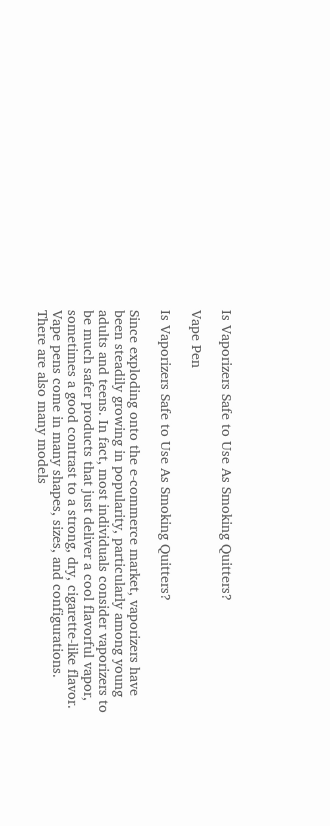Is Vaporizers Safe to Use As Smoking Quitters?

Vape Pen

Is Vaporizers Safe to Use As Smoking Quitters?

Since exploding onto the e-commerce market, vaporizers have been steadily growing in popularity, particularly among young adults and teens. In fact, most individuals consider vaporizers to be much safer products that just deliver a cool flavorful vapor, sometimes a good contrast to a strong, dry, cigarette-like flavor. Vape pens come in many shapes, sizes, and configurations. There are also many models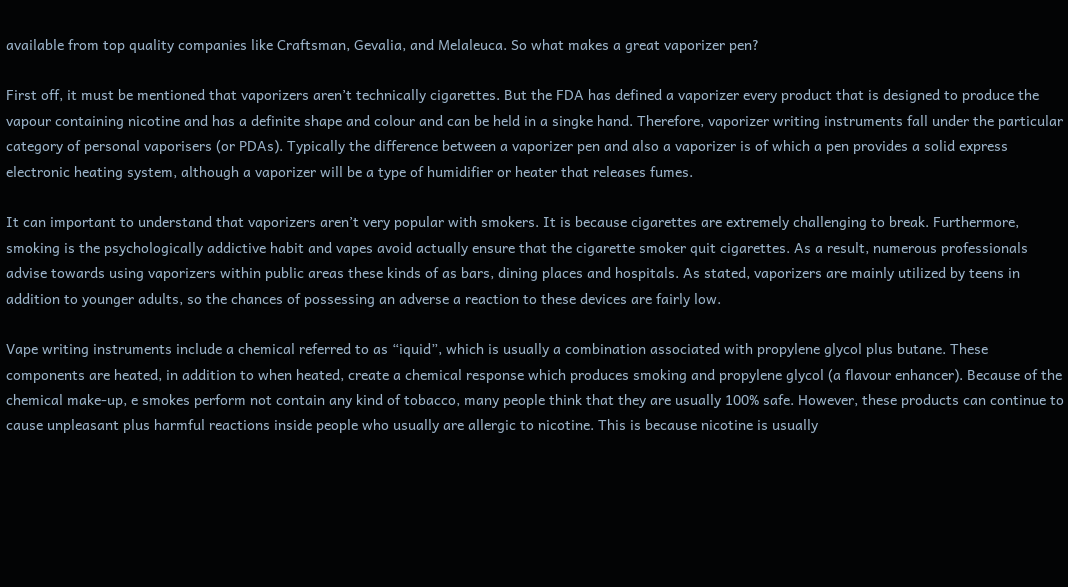available from top quality companies like Craftsman, Gevalia, and Melaleuca. So what makes a great vaporizer pen?

First off, it must be mentioned that vaporizers aren’t technically cigarettes. But the FDA has defined a vaporizer every product that is designed to produce the vapour containing nicotine and has a definite shape and colour and can be held in a singke hand. Therefore, vaporizer writing instruments fall under the particular category of personal vaporisers (or PDAs). Typically the difference between a vaporizer pen and also a vaporizer is of which a pen provides a solid express electronic heating system, although a vaporizer will be a type of humidifier or heater that releases fumes.

It can important to understand that vaporizers aren’t very popular with smokers. It is because cigarettes are extremely challenging to break. Furthermore, smoking is the psychologically addictive habit and vapes avoid actually ensure that the cigarette smoker quit cigarettes. As a result, numerous professionals advise towards using vaporizers within public areas these kinds of as bars, dining places and hospitals. As stated, vaporizers are mainly utilized by teens in addition to younger adults, so the chances of possessing an adverse a reaction to these devices are fairly low.

Vape writing instruments include a chemical referred to as “iquid”, which is usually a combination associated with propylene glycol plus butane. These components are heated, in addition to when heated, create a chemical response which produces smoking and propylene glycol (a flavour enhancer). Because of the chemical make-up, e smokes perform not contain any kind of tobacco, many people think that they are usually 100% safe. However, these products can continue to cause unpleasant plus harmful reactions inside people who usually are allergic to nicotine. This is because nicotine is usually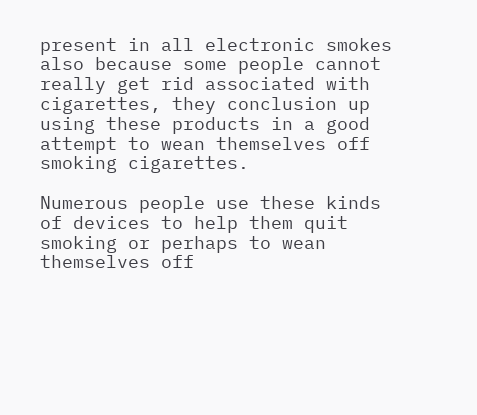present in all electronic smokes also because some people cannot really get rid associated with cigarettes, they conclusion up using these products in a good attempt to wean themselves off smoking cigarettes.

Numerous people use these kinds of devices to help them quit smoking or perhaps to wean themselves off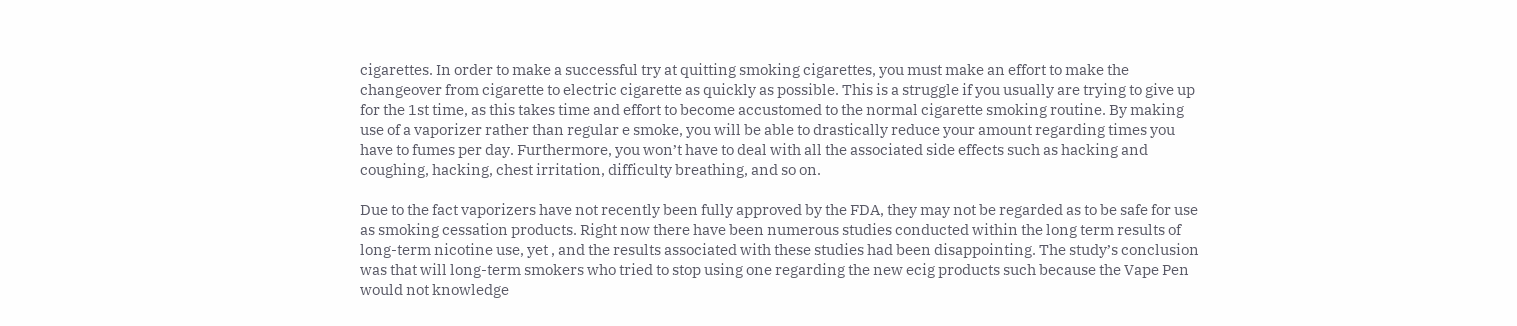cigarettes. In order to make a successful try at quitting smoking cigarettes, you must make an effort to make the changeover from cigarette to electric cigarette as quickly as possible. This is a struggle if you usually are trying to give up for the 1st time, as this takes time and effort to become accustomed to the normal cigarette smoking routine. By making use of a vaporizer rather than regular e smoke, you will be able to drastically reduce your amount regarding times you have to fumes per day. Furthermore, you won’t have to deal with all the associated side effects such as hacking and coughing, hacking, chest irritation, difficulty breathing, and so on.

Due to the fact vaporizers have not recently been fully approved by the FDA, they may not be regarded as to be safe for use as smoking cessation products. Right now there have been numerous studies conducted within the long term results of long-term nicotine use, yet , and the results associated with these studies had been disappointing. The study’s conclusion was that will long-term smokers who tried to stop using one regarding the new ecig products such because the Vape Pen would not knowledge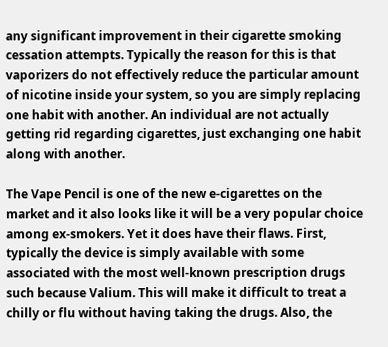any significant improvement in their cigarette smoking cessation attempts. Typically the reason for this is that vaporizers do not effectively reduce the particular amount of nicotine inside your system, so you are simply replacing one habit with another. An individual are not actually getting rid regarding cigarettes, just exchanging one habit along with another.

The Vape Pencil is one of the new e-cigarettes on the market and it also looks like it will be a very popular choice among ex-smokers. Yet it does have their flaws. First, typically the device is simply available with some associated with the most well-known prescription drugs such because Valium. This will make it difficult to treat a chilly or flu without having taking the drugs. Also, the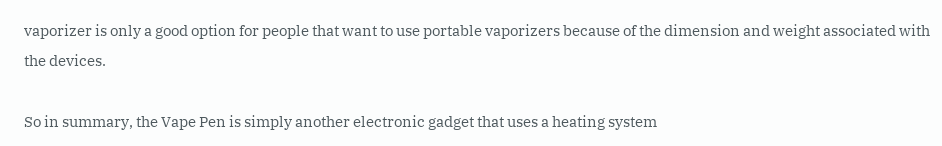vaporizer is only a good option for people that want to use portable vaporizers because of the dimension and weight associated with the devices.

So in summary, the Vape Pen is simply another electronic gadget that uses a heating system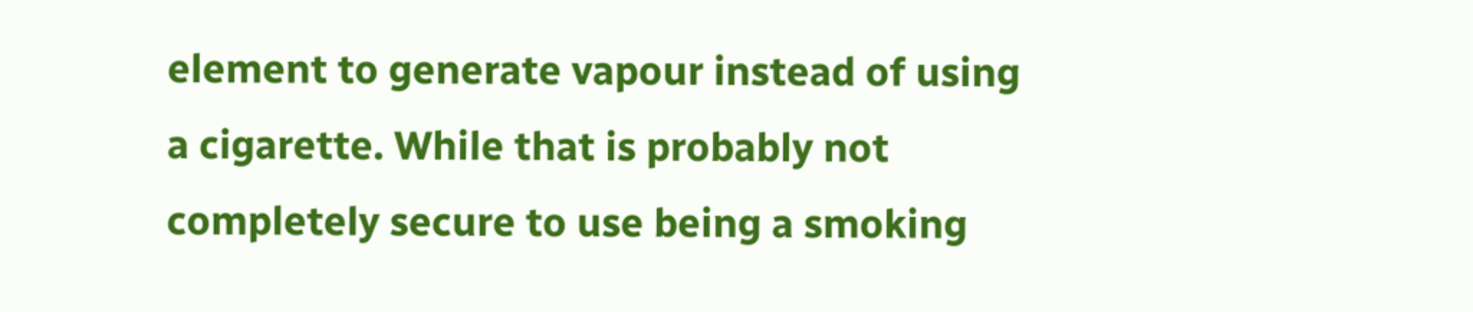element to generate vapour instead of using a cigarette. While that is probably not completely secure to use being a smoking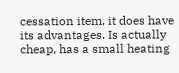cessation item, it does have its advantages. Is actually cheap, has a small heating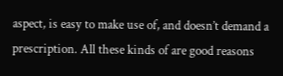aspect, is easy to make use of, and doesn’t demand a prescription. All these kinds of are good reasons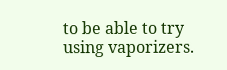to be able to try using vaporizers.